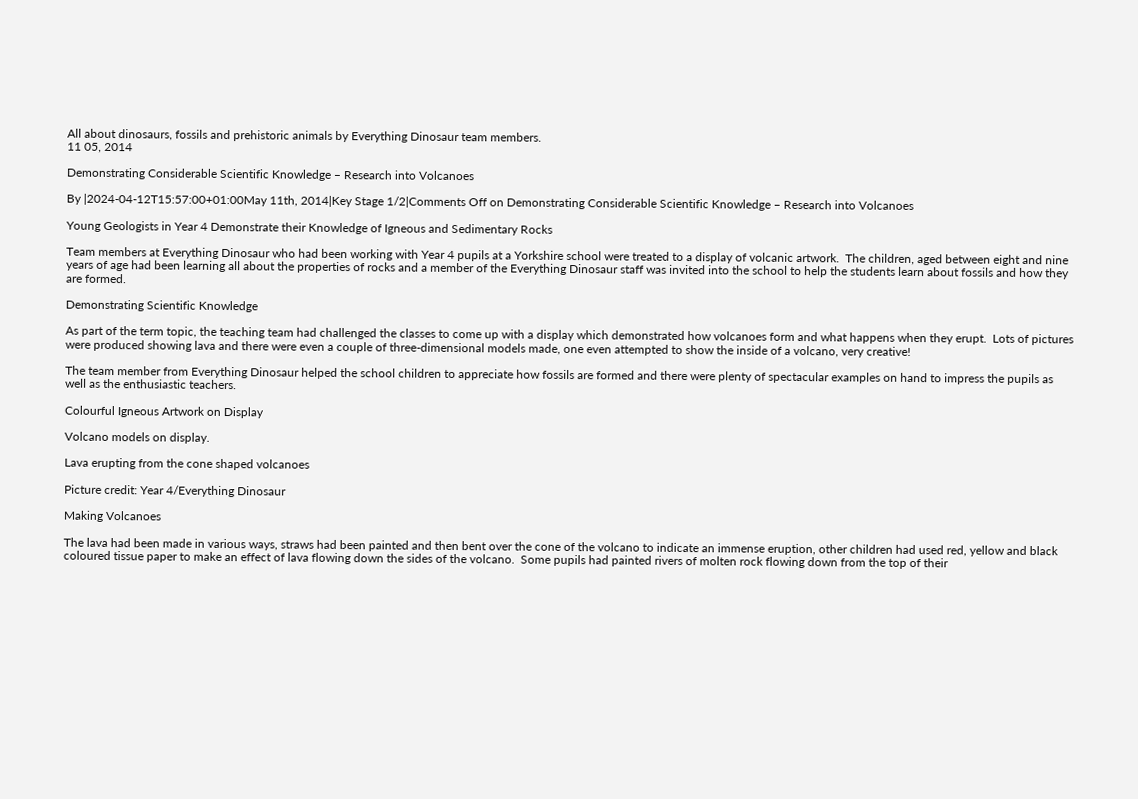All about dinosaurs, fossils and prehistoric animals by Everything Dinosaur team members.
11 05, 2014

Demonstrating Considerable Scientific Knowledge – Research into Volcanoes

By |2024-04-12T15:57:00+01:00May 11th, 2014|Key Stage 1/2|Comments Off on Demonstrating Considerable Scientific Knowledge – Research into Volcanoes

Young Geologists in Year 4 Demonstrate their Knowledge of Igneous and Sedimentary Rocks

Team members at Everything Dinosaur who had been working with Year 4 pupils at a Yorkshire school were treated to a display of volcanic artwork.  The children, aged between eight and nine years of age had been learning all about the properties of rocks and a member of the Everything Dinosaur staff was invited into the school to help the students learn about fossils and how they are formed.

Demonstrating Scientific Knowledge

As part of the term topic, the teaching team had challenged the classes to come up with a display which demonstrated how volcanoes form and what happens when they erupt.  Lots of pictures were produced showing lava and there were even a couple of three-dimensional models made, one even attempted to show the inside of a volcano, very creative!

The team member from Everything Dinosaur helped the school children to appreciate how fossils are formed and there were plenty of spectacular examples on hand to impress the pupils as well as the enthusiastic teachers.

Colourful Igneous Artwork on Display

Volcano models on display.

Lava erupting from the cone shaped volcanoes

Picture credit: Year 4/Everything Dinosaur

Making Volcanoes

The lava had been made in various ways, straws had been painted and then bent over the cone of the volcano to indicate an immense eruption, other children had used red, yellow and black coloured tissue paper to make an effect of lava flowing down the sides of the volcano.  Some pupils had painted rivers of molten rock flowing down from the top of their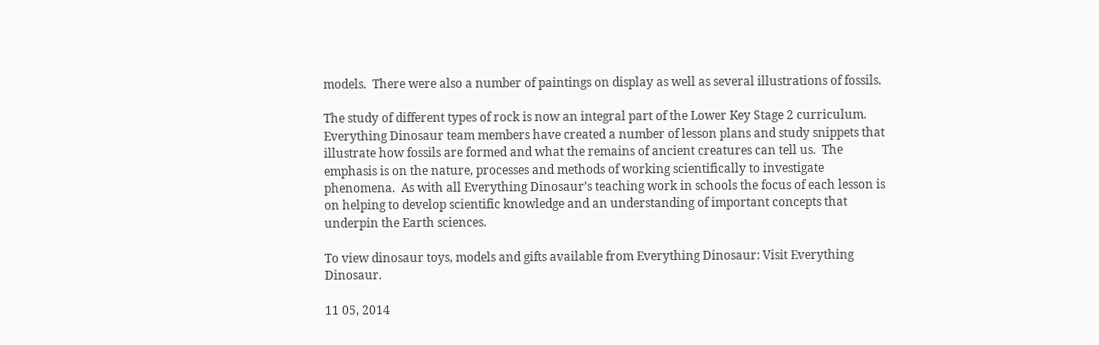models.  There were also a number of paintings on display as well as several illustrations of fossils.

The study of different types of rock is now an integral part of the Lower Key Stage 2 curriculum.  Everything Dinosaur team members have created a number of lesson plans and study snippets that illustrate how fossils are formed and what the remains of ancient creatures can tell us.  The emphasis is on the nature, processes and methods of working scientifically to investigate phenomena.  As with all Everything Dinosaur’s teaching work in schools the focus of each lesson is on helping to develop scientific knowledge and an understanding of important concepts that underpin the Earth sciences.

To view dinosaur toys, models and gifts available from Everything Dinosaur: Visit Everything Dinosaur.

11 05, 2014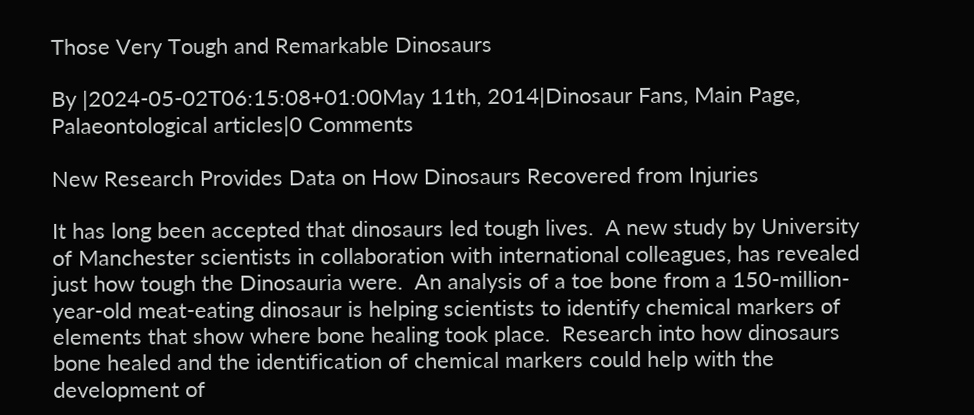Those Very Tough and Remarkable Dinosaurs

By |2024-05-02T06:15:08+01:00May 11th, 2014|Dinosaur Fans, Main Page, Palaeontological articles|0 Comments

New Research Provides Data on How Dinosaurs Recovered from Injuries

It has long been accepted that dinosaurs led tough lives.  A new study by University of Manchester scientists in collaboration with international colleagues, has revealed just how tough the Dinosauria were.  An analysis of a toe bone from a 150-million-year-old meat-eating dinosaur is helping scientists to identify chemical markers of elements that show where bone healing took place.  Research into how dinosaurs bone healed and the identification of chemical markers could help with the development of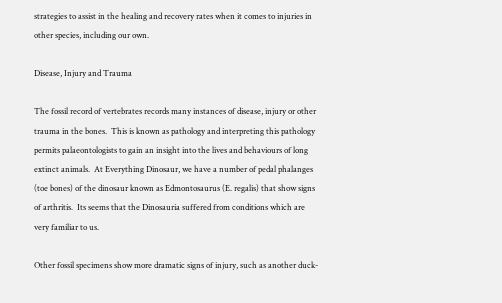strategies to assist in the healing and recovery rates when it comes to injuries in other species, including our own.

Disease, Injury and Trauma

The fossil record of vertebrates records many instances of disease, injury or other trauma in the bones.  This is known as pathology and interpreting this pathology permits palaeontologists to gain an insight into the lives and behaviours of long extinct animals.  At Everything Dinosaur, we have a number of pedal phalanges (toe bones) of the dinosaur known as Edmontosaurus (E. regalis) that show signs of arthritis.  Its seems that the Dinosauria suffered from conditions which are very familiar to us.

Other fossil specimens show more dramatic signs of injury, such as another duck-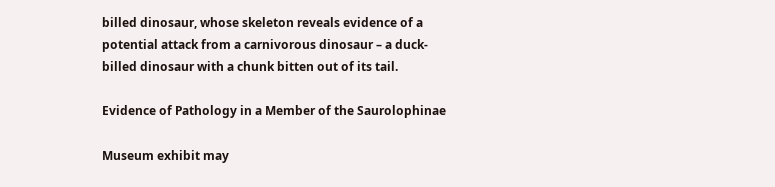billed dinosaur, whose skeleton reveals evidence of a potential attack from a carnivorous dinosaur – a duck-billed dinosaur with a chunk bitten out of its tail.

Evidence of Pathology in a Member of the Saurolophinae

Museum exhibit may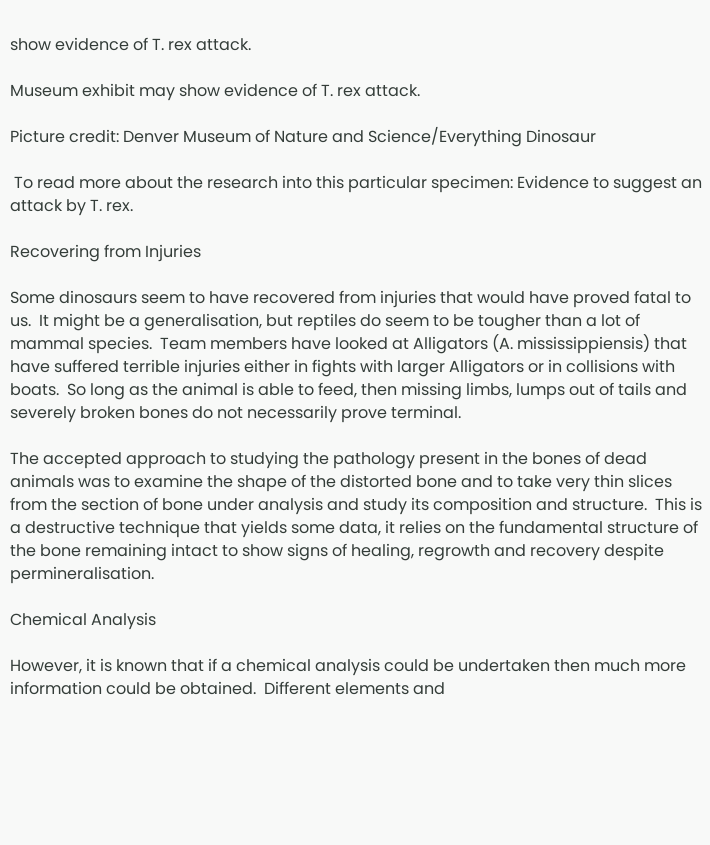show evidence of T. rex attack.

Museum exhibit may show evidence of T. rex attack.

Picture credit: Denver Museum of Nature and Science/Everything Dinosaur

 To read more about the research into this particular specimen: Evidence to suggest an attack by T. rex.

Recovering from Injuries

Some dinosaurs seem to have recovered from injuries that would have proved fatal to us.  It might be a generalisation, but reptiles do seem to be tougher than a lot of mammal species.  Team members have looked at Alligators (A. mississippiensis) that have suffered terrible injuries either in fights with larger Alligators or in collisions with boats.  So long as the animal is able to feed, then missing limbs, lumps out of tails and severely broken bones do not necessarily prove terminal.

The accepted approach to studying the pathology present in the bones of dead animals was to examine the shape of the distorted bone and to take very thin slices from the section of bone under analysis and study its composition and structure.  This is a destructive technique that yields some data, it relies on the fundamental structure of the bone remaining intact to show signs of healing, regrowth and recovery despite permineralisation.

Chemical Analysis

However, it is known that if a chemical analysis could be undertaken then much more information could be obtained.  Different elements and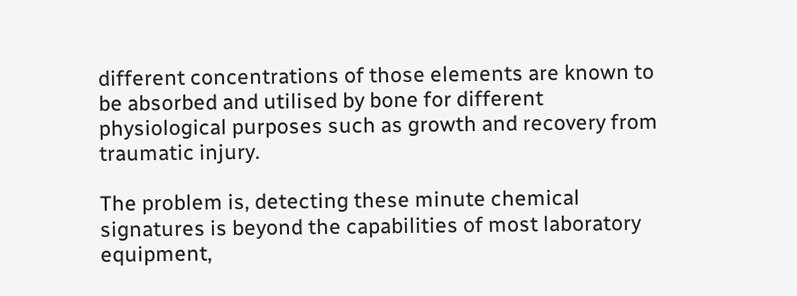different concentrations of those elements are known to be absorbed and utilised by bone for different physiological purposes such as growth and recovery from traumatic injury.

The problem is, detecting these minute chemical signatures is beyond the capabilities of most laboratory equipment,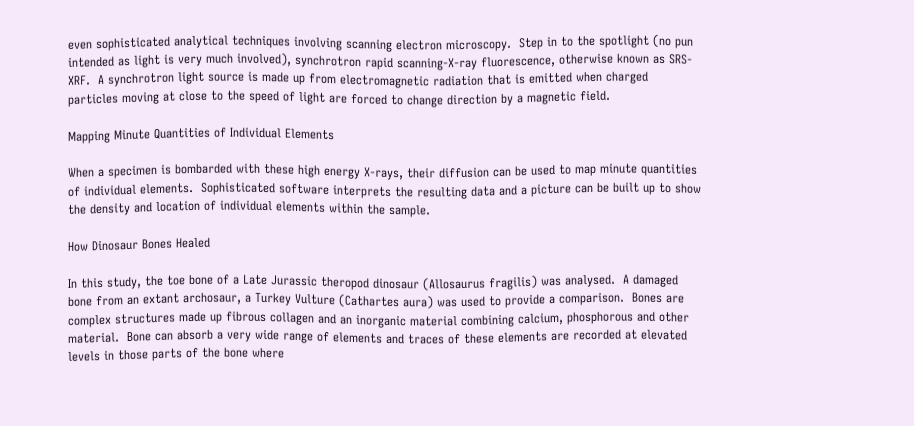even sophisticated analytical techniques involving scanning electron microscopy.  Step in to the spotlight (no pun intended as light is very much involved), synchrotron rapid scanning-X-ray fluorescence, otherwise known as SRS-XRF.  A synchrotron light source is made up from electromagnetic radiation that is emitted when charged particles moving at close to the speed of light are forced to change direction by a magnetic field.

Mapping Minute Quantities of Individual Elements

When a specimen is bombarded with these high energy X-rays, their diffusion can be used to map minute quantities of individual elements.  Sophisticated software interprets the resulting data and a picture can be built up to show the density and location of individual elements within the sample.

How Dinosaur Bones Healed

In this study, the toe bone of a Late Jurassic theropod dinosaur (Allosaurus fragilis) was analysed.  A damaged bone from an extant archosaur, a Turkey Vulture (Cathartes aura) was used to provide a comparison.  Bones are complex structures made up fibrous collagen and an inorganic material combining calcium, phosphorous and other material.  Bone can absorb a very wide range of elements and traces of these elements are recorded at elevated levels in those parts of the bone where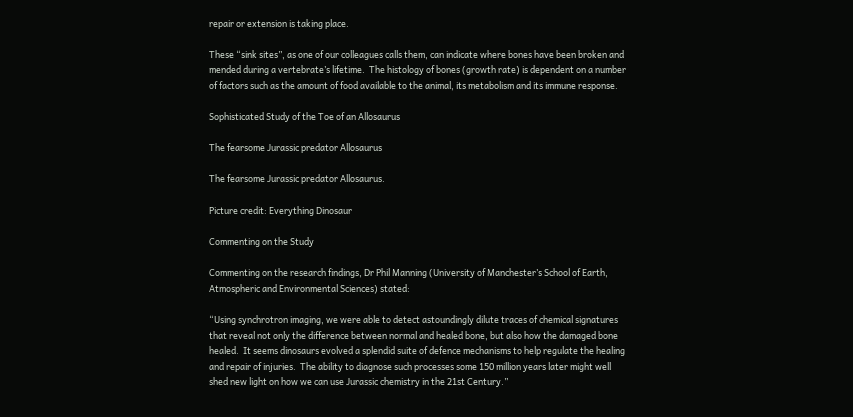repair or extension is taking place.

These “sink sites”, as one of our colleagues calls them, can indicate where bones have been broken and mended during a vertebrate’s lifetime.  The histology of bones (growth rate) is dependent on a number of factors such as the amount of food available to the animal, its metabolism and its immune response.

Sophisticated Study of the Toe of an Allosaurus

The fearsome Jurassic predator Allosaurus

The fearsome Jurassic predator Allosaurus.

Picture credit: Everything Dinosaur

Commenting on the Study

Commenting on the research findings, Dr Phil Manning (University of Manchester’s School of Earth, Atmospheric and Environmental Sciences) stated:

“Using synchrotron imaging, we were able to detect astoundingly dilute traces of chemical signatures that reveal not only the difference between normal and healed bone, but also how the damaged bone healed.  It seems dinosaurs evolved a splendid suite of defence mechanisms to help regulate the healing and repair of injuries.  The ability to diagnose such processes some 150 million years later might well shed new light on how we can use Jurassic chemistry in the 21st Century.”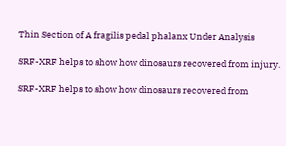Thin Section of A fragilis pedal phalanx Under Analysis

SRF-XRF helps to show how dinosaurs recovered from injury.

SRF-XRF helps to show how dinosaurs recovered from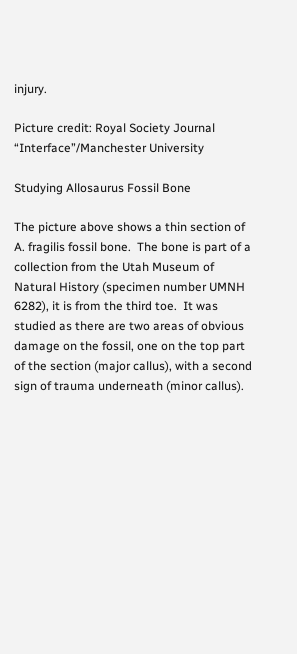injury.

Picture credit: Royal Society Journal “Interface”/Manchester University

Studying Allosaurus Fossil Bone

The picture above shows a thin section of A. fragilis fossil bone.  The bone is part of a collection from the Utah Museum of Natural History (specimen number UMNH 6282), it is from the third toe.  It was studied as there are two areas of obvious damage on the fossil, one on the top part of the section (major callus), with a second sign of trauma underneath (minor callus).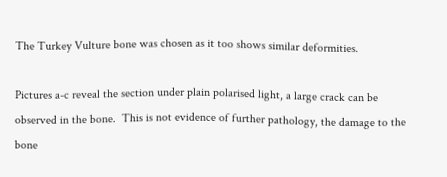The Turkey Vulture bone was chosen as it too shows similar deformities.

Pictures a-c reveal the section under plain polarised light, a large crack can be observed in the bone.  This is not evidence of further pathology, the damage to the bone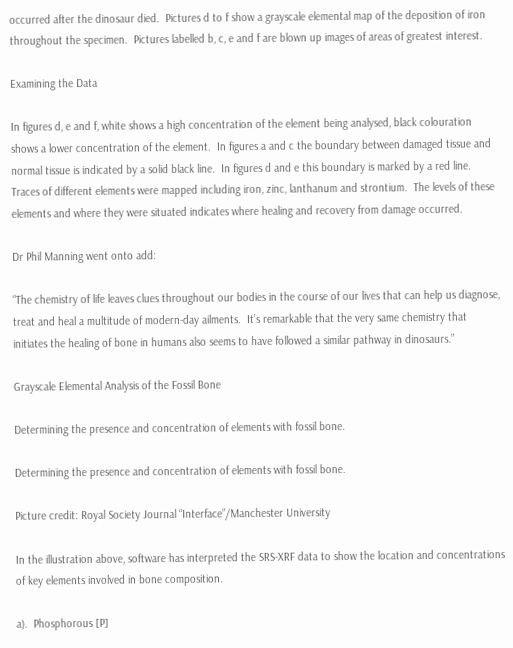occurred after the dinosaur died.  Pictures d to f show a grayscale elemental map of the deposition of iron throughout the specimen.  Pictures labelled b, c, e and f are blown up images of areas of greatest interest.

Examining the Data

In figures d, e and f, white shows a high concentration of the element being analysed, black colouration shows a lower concentration of the element.  In figures a and c the boundary between damaged tissue and normal tissue is indicated by a solid black line.  In figures d and e this boundary is marked by a red line.  Traces of different elements were mapped including iron, zinc, lanthanum and strontium.  The levels of these elements and where they were situated indicates where healing and recovery from damage occurred.

Dr Phil Manning went onto add:

“The chemistry of life leaves clues throughout our bodies in the course of our lives that can help us diagnose, treat and heal a multitude of modern-day ailments.  It’s remarkable that the very same chemistry that initiates the healing of bone in humans also seems to have followed a similar pathway in dinosaurs.”

Grayscale Elemental Analysis of the Fossil Bone

Determining the presence and concentration of elements with fossil bone.

Determining the presence and concentration of elements with fossil bone.

Picture credit: Royal Society Journal “Interface”/Manchester University

In the illustration above, software has interpreted the SRS-XRF data to show the location and concentrations of key elements involved in bone composition.

a).  Phosphorous [P]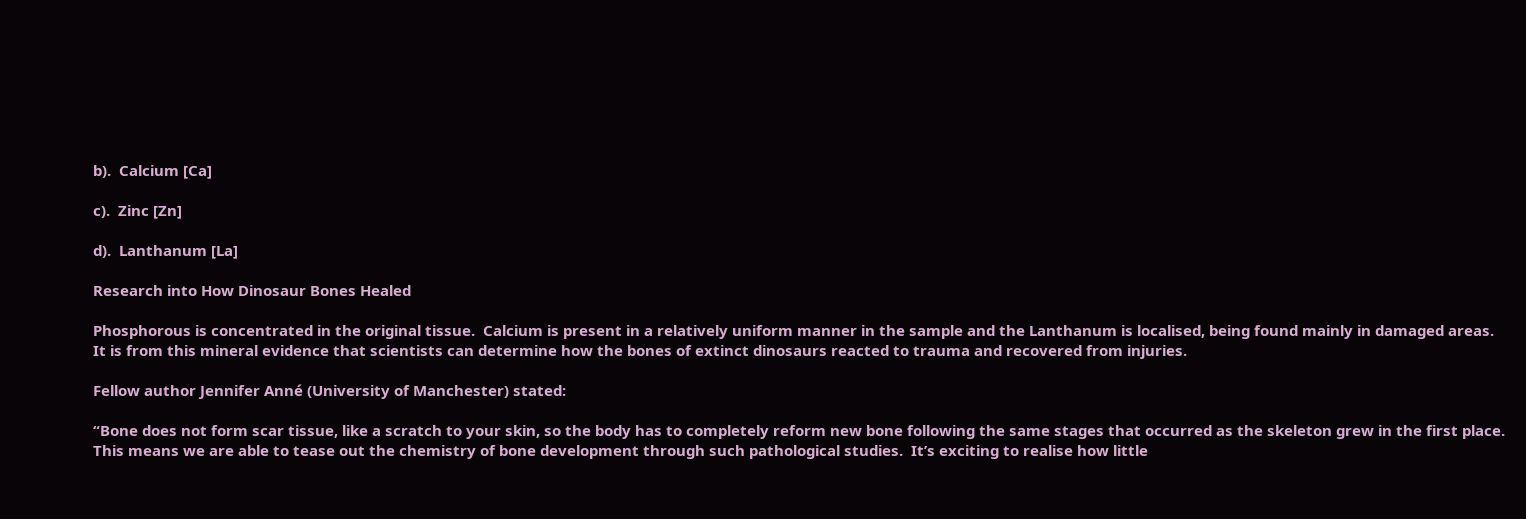b).  Calcium [Ca]

c).  Zinc [Zn]

d).  Lanthanum [La]

Research into How Dinosaur Bones Healed

Phosphorous is concentrated in the original tissue.  Calcium is present in a relatively uniform manner in the sample and the Lanthanum is localised, being found mainly in damaged areas.  It is from this mineral evidence that scientists can determine how the bones of extinct dinosaurs reacted to trauma and recovered from injuries.

Fellow author Jennifer Anné (University of Manchester) stated:

“Bone does not form scar tissue, like a scratch to your skin, so the body has to completely reform new bone following the same stages that occurred as the skeleton grew in the first place.  This means we are able to tease out the chemistry of bone development through such pathological studies.  It’s exciting to realise how little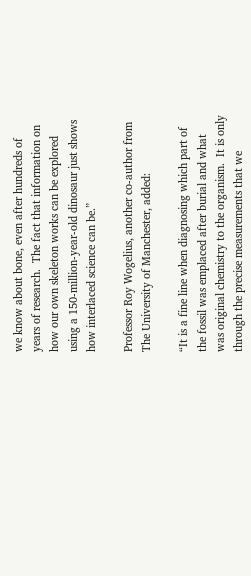we know about bone, even after hundreds of years of research.  The fact that information on how our own skeleton works can be explored using a 150-million-year-old dinosaur just shows how interlaced science can be.”

Professor Roy Wogelius, another co-author from The University of Manchester, added:

“It is a fine line when diagnosing which part of the fossil was emplaced after burial and what was original chemistry to the organism.  It is only through the precise measurements that we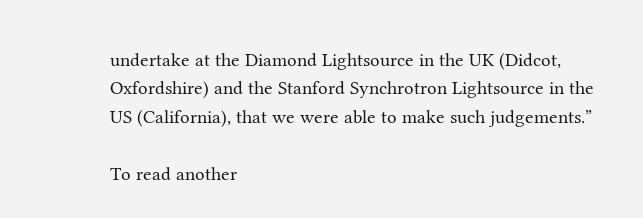undertake at the Diamond Lightsource in the UK (Didcot, Oxfordshire) and the Stanford Synchrotron Lightsource in the US (California), that we were able to make such judgements.”

To read another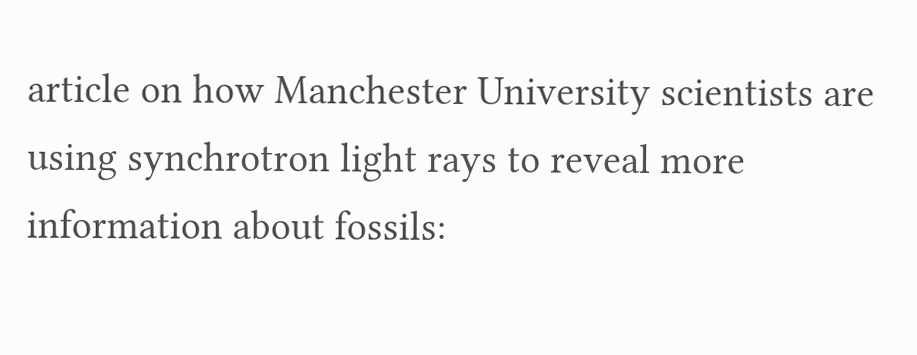article on how Manchester University scientists are using synchrotron light rays to reveal more information about fossils: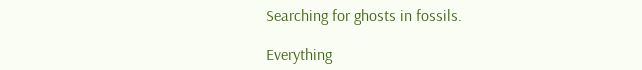Searching for ghosts in fossils.

Everything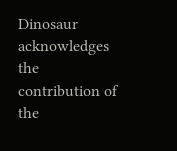Dinosaur acknowledges the contribution of the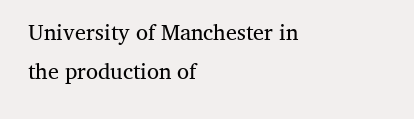University of Manchester in the production of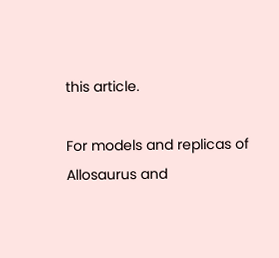this article.

For models and replicas of Allosaurus and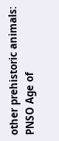other prehistoric animals: PNSO Age of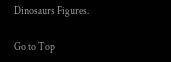Dinosaurs Figures.

Go to Top